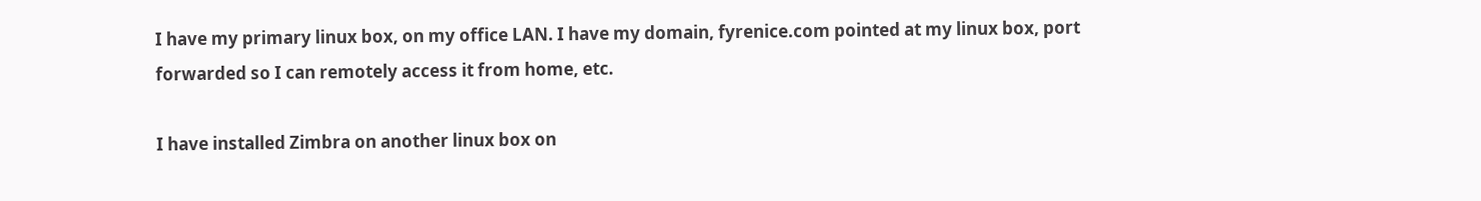I have my primary linux box, on my office LAN. I have my domain, fyrenice.com pointed at my linux box, port forwarded so I can remotely access it from home, etc.

I have installed Zimbra on another linux box on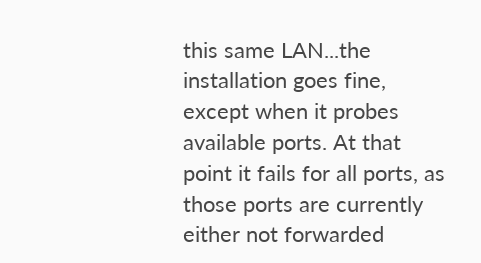this same LAN...the installation goes fine, except when it probes available ports. At that point it fails for all ports, as those ports are currently either not forwarded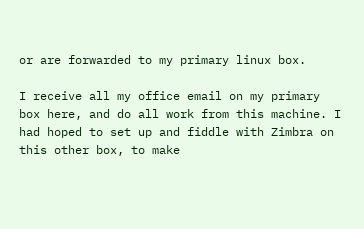or are forwarded to my primary linux box.

I receive all my office email on my primary box here, and do all work from this machine. I had hoped to set up and fiddle with Zimbra on this other box, to make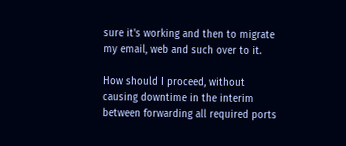sure it's working and then to migrate my email, web and such over to it.

How should I proceed, without causing downtime in the interim between forwarding all required ports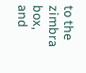to the zimbra box, and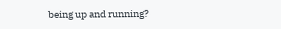being up and running?